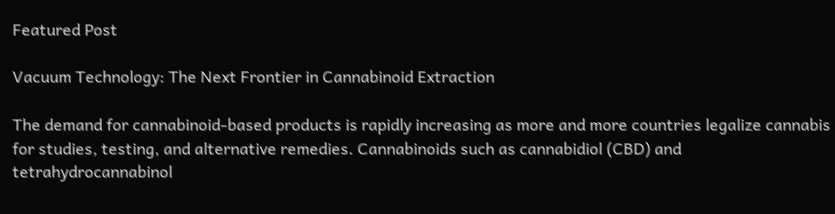Featured Post

Vacuum Technology: The Next Frontier in Cannabinoid Extraction

The demand for cannabinoid-based products is rapidly increasing as more and more countries legalize cannabis for studies, testing, and alternative remedies. Cannabinoids such as cannabidiol (CBD) and tetrahydrocannabinol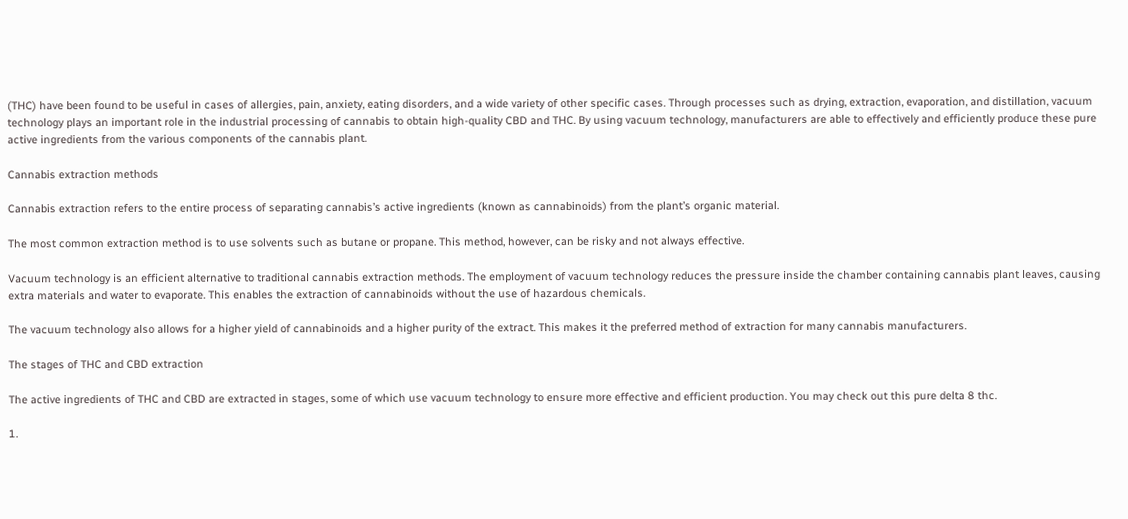(THC) have been found to be useful in cases of allergies, pain, anxiety, eating disorders, and a wide variety of other specific cases. Through processes such as drying, extraction, evaporation, and distillation, vacuum technology plays an important role in the industrial processing of cannabis to obtain high-quality CBD and THC. By using vacuum technology, manufacturers are able to effectively and efficiently produce these pure active ingredients from the various components of the cannabis plant.

Cannabis extraction methods

Cannabis extraction refers to the entire process of separating cannabis’s active ingredients (known as cannabinoids) from the plant’s organic material.

The most common extraction method is to use solvents such as butane or propane. This method, however, can be risky and not always effective.

Vacuum technology is an efficient alternative to traditional cannabis extraction methods. The employment of vacuum technology reduces the pressure inside the chamber containing cannabis plant leaves, causing extra materials and water to evaporate. This enables the extraction of cannabinoids without the use of hazardous chemicals.

The vacuum technology also allows for a higher yield of cannabinoids and a higher purity of the extract. This makes it the preferred method of extraction for many cannabis manufacturers.

The stages of THC and CBD extraction

The active ingredients of THC and CBD are extracted in stages, some of which use vacuum technology to ensure more effective and efficient production. You may check out this pure delta 8 thc.

1.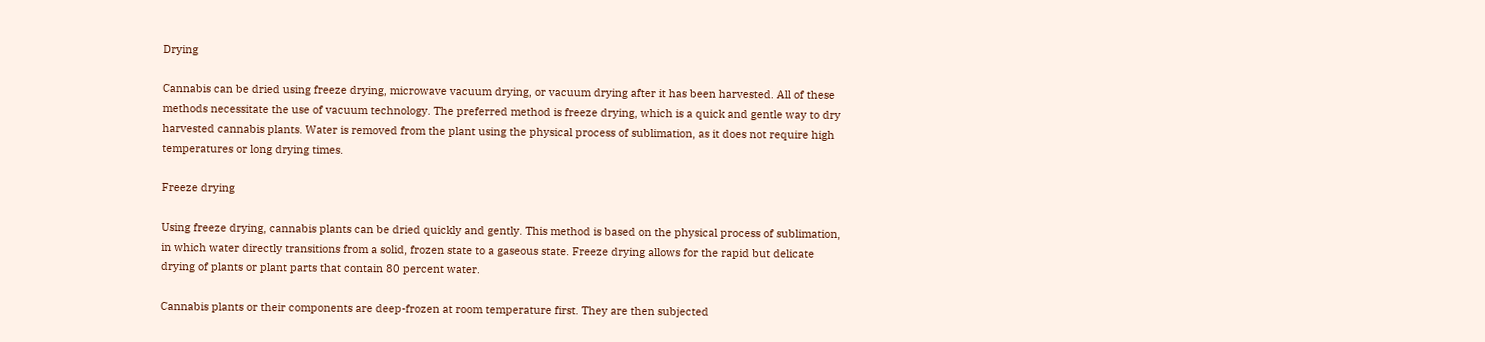Drying

Cannabis can be dried using freeze drying, microwave vacuum drying, or vacuum drying after it has been harvested. All of these methods necessitate the use of vacuum technology. The preferred method is freeze drying, which is a quick and gentle way to dry harvested cannabis plants. Water is removed from the plant using the physical process of sublimation, as it does not require high temperatures or long drying times.

Freeze drying

Using freeze drying, cannabis plants can be dried quickly and gently. This method is based on the physical process of sublimation, in which water directly transitions from a solid, frozen state to a gaseous state. Freeze drying allows for the rapid but delicate drying of plants or plant parts that contain 80 percent water.

Cannabis plants or their components are deep-frozen at room temperature first. They are then subjected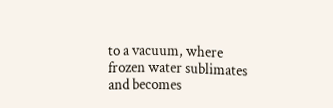to a vacuum, where frozen water sublimates and becomes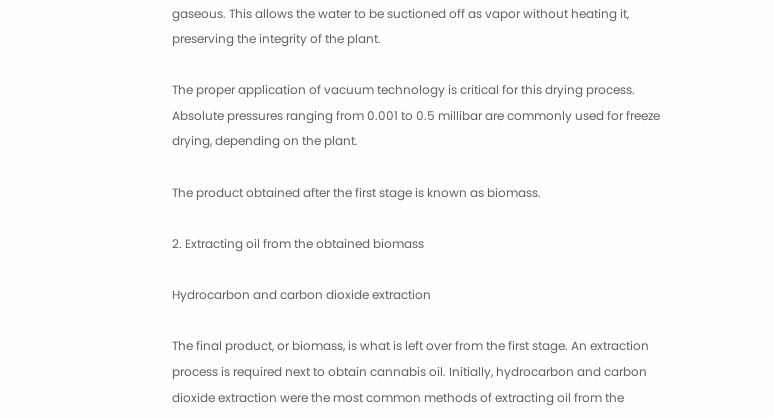gaseous. This allows the water to be suctioned off as vapor without heating it, preserving the integrity of the plant.

The proper application of vacuum technology is critical for this drying process. Absolute pressures ranging from 0.001 to 0.5 millibar are commonly used for freeze drying, depending on the plant.

The product obtained after the first stage is known as biomass.

2. Extracting oil from the obtained biomass

Hydrocarbon and carbon dioxide extraction

The final product, or biomass, is what is left over from the first stage. An extraction process is required next to obtain cannabis oil. Initially, hydrocarbon and carbon dioxide extraction were the most common methods of extracting oil from the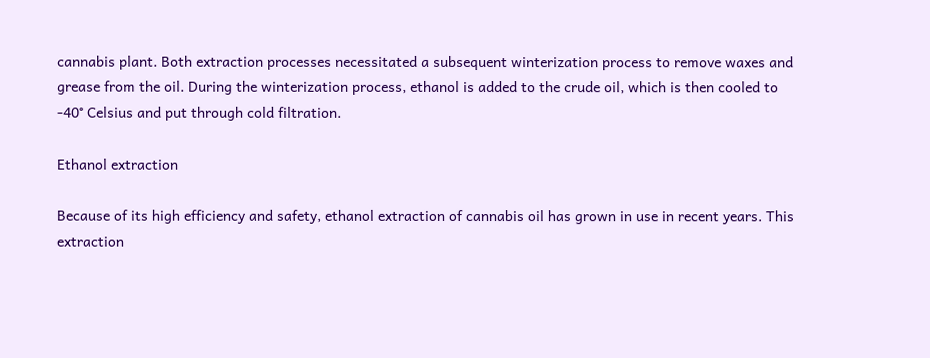cannabis plant. Both extraction processes necessitated a subsequent winterization process to remove waxes and grease from the oil. During the winterization process, ethanol is added to the crude oil, which is then cooled to -40° Celsius and put through cold filtration.

Ethanol extraction

Because of its high efficiency and safety, ethanol extraction of cannabis oil has grown in use in recent years. This extraction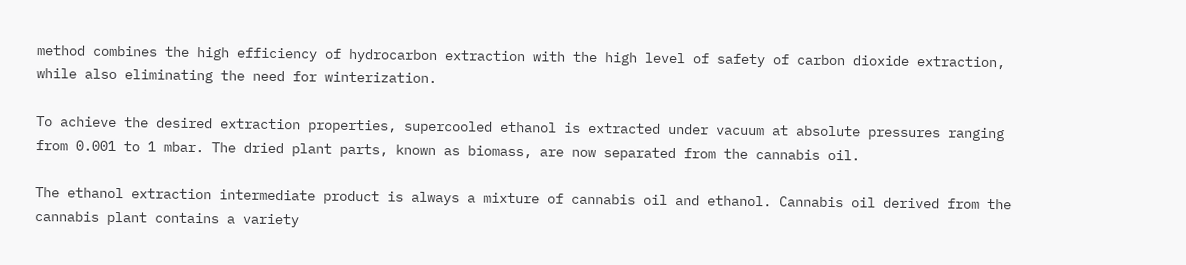method combines the high efficiency of hydrocarbon extraction with the high level of safety of carbon dioxide extraction, while also eliminating the need for winterization.

To achieve the desired extraction properties, supercooled ethanol is extracted under vacuum at absolute pressures ranging from 0.001 to 1 mbar. The dried plant parts, known as biomass, are now separated from the cannabis oil.

The ethanol extraction intermediate product is always a mixture of cannabis oil and ethanol. Cannabis oil derived from the cannabis plant contains a variety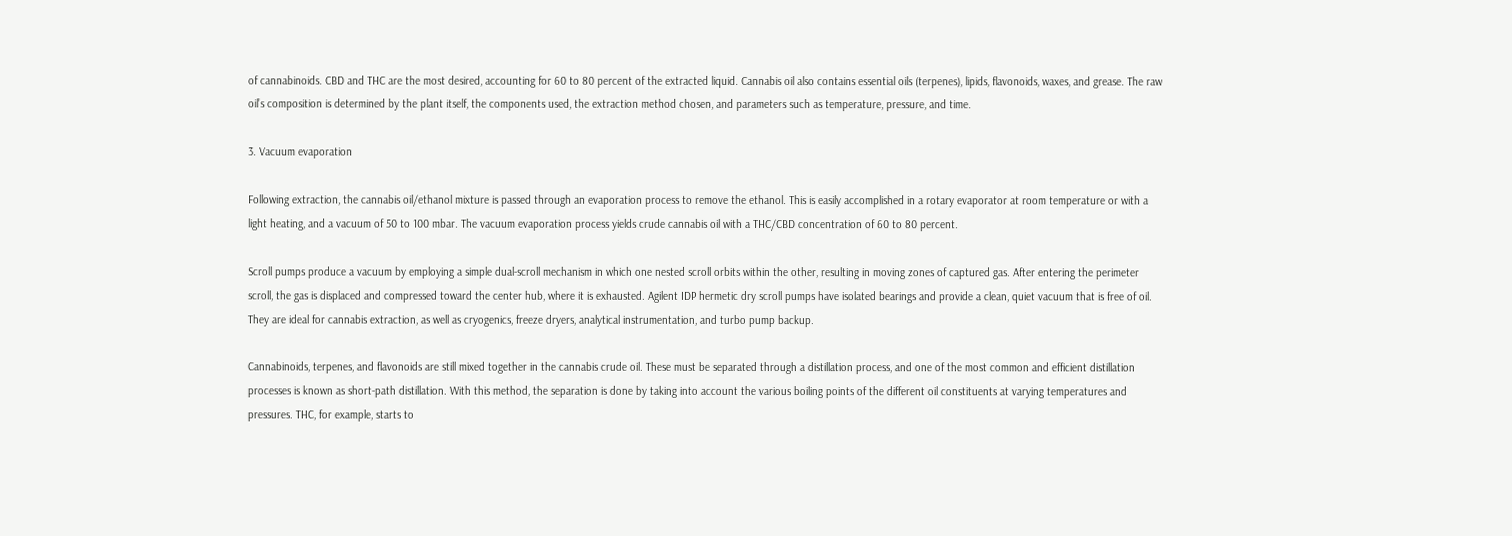of cannabinoids. CBD and THC are the most desired, accounting for 60 to 80 percent of the extracted liquid. Cannabis oil also contains essential oils (terpenes), lipids, flavonoids, waxes, and grease. The raw oil’s composition is determined by the plant itself, the components used, the extraction method chosen, and parameters such as temperature, pressure, and time.

3. Vacuum evaporation

Following extraction, the cannabis oil/ethanol mixture is passed through an evaporation process to remove the ethanol. This is easily accomplished in a rotary evaporator at room temperature or with a light heating, and a vacuum of 50 to 100 mbar. The vacuum evaporation process yields crude cannabis oil with a THC/CBD concentration of 60 to 80 percent.

Scroll pumps produce a vacuum by employing a simple dual-scroll mechanism in which one nested scroll orbits within the other, resulting in moving zones of captured gas. After entering the perimeter scroll, the gas is displaced and compressed toward the center hub, where it is exhausted. Agilent IDP hermetic dry scroll pumps have isolated bearings and provide a clean, quiet vacuum that is free of oil. They are ideal for cannabis extraction, as well as cryogenics, freeze dryers, analytical instrumentation, and turbo pump backup.

Cannabinoids, terpenes, and flavonoids are still mixed together in the cannabis crude oil. These must be separated through a distillation process, and one of the most common and efficient distillation processes is known as short-path distillation. With this method, the separation is done by taking into account the various boiling points of the different oil constituents at varying temperatures and pressures. THC, for example, starts to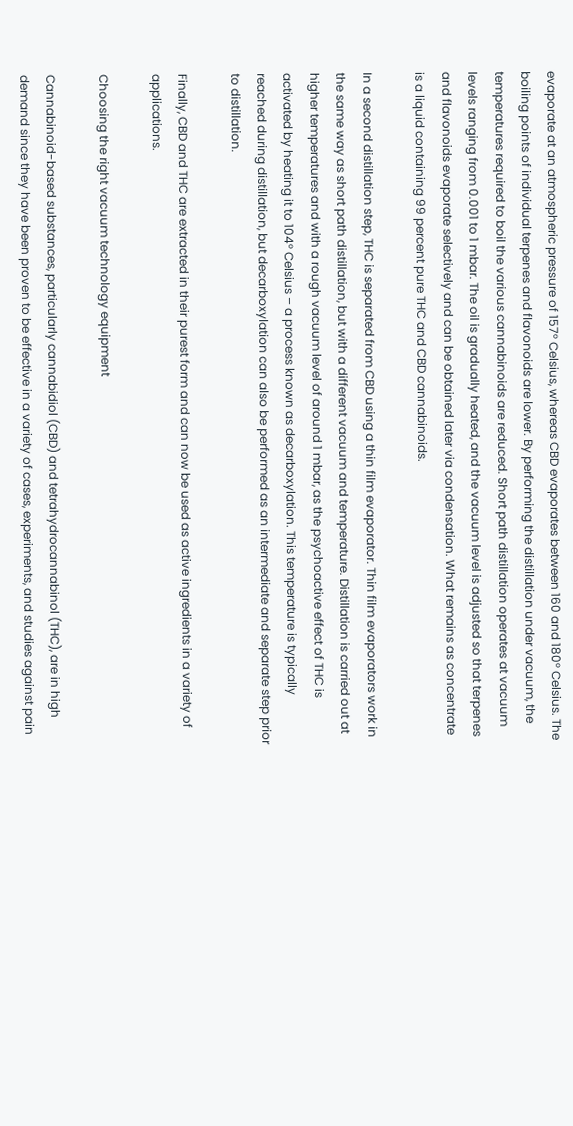evaporate at an atmospheric pressure of 157° Celsius, whereas CBD evaporates between 160 and 180° Celsius. The boiling points of individual terpenes and flavonoids are lower. By performing the distillation under vacuum, the temperatures required to boil the various cannabinoids are reduced. Short path distillation operates at vacuum levels ranging from 0.001 to 1 mbar. The oil is gradually heated, and the vacuum level is adjusted so that terpenes and flavonoids evaporate selectively and can be obtained later via condensation. What remains as concentrate is a liquid containing 99 percent pure THC and CBD cannabinoids.

In a second distillation step, THC is separated from CBD using a thin film evaporator. Thin film evaporators work in the same way as short path distillation, but with a different vacuum and temperature. Distillation is carried out at higher temperatures and with a rough vacuum level of around 1 mbar, as the psychoactive effect of THC is activated by heating it to 104° Celsius – a process known as decarboxylation. This temperature is typically reached during distillation, but decarboxylation can also be performed as an intermediate and separate step prior to distillation.

Finally, CBD and THC are extracted in their purest form and can now be used as active ingredients in a variety of applications.

Choosing the right vacuum technology equipment

Cannabinoid-based substances, particularly cannabidiol (CBD) and tetrahydrocannabinol (THC), are in high demand since they have been proven to be effective in a variety of cases, experiments, and studies against pain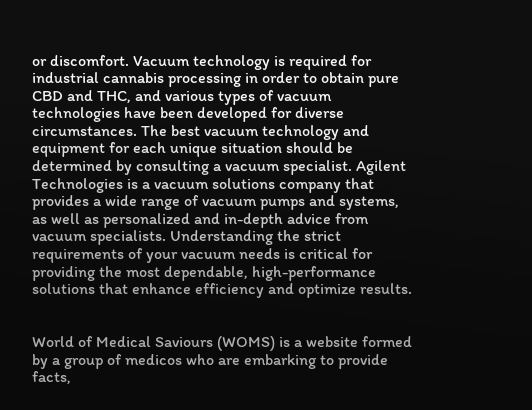or discomfort. Vacuum technology is required for industrial cannabis processing in order to obtain pure CBD and THC, and various types of vacuum technologies have been developed for diverse circumstances. The best vacuum technology and equipment for each unique situation should be determined by consulting a vacuum specialist. Agilent Technologies is a vacuum solutions company that provides a wide range of vacuum pumps and systems, as well as personalized and in-depth advice from vacuum specialists. Understanding the strict requirements of your vacuum needs is critical for providing the most dependable, high-performance solutions that enhance efficiency and optimize results.


World of Medical Saviours (WOMS) is a website formed by a group of medicos who are embarking to provide facts,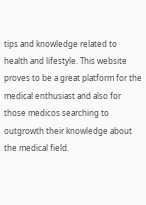tips and knowledge related to health and lifestyle. This website proves to be a great platform for the medical enthusiast and also for those medicos searching to outgrowth their knowledge about the medical field.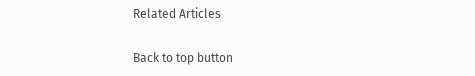Related Articles

Back to top button